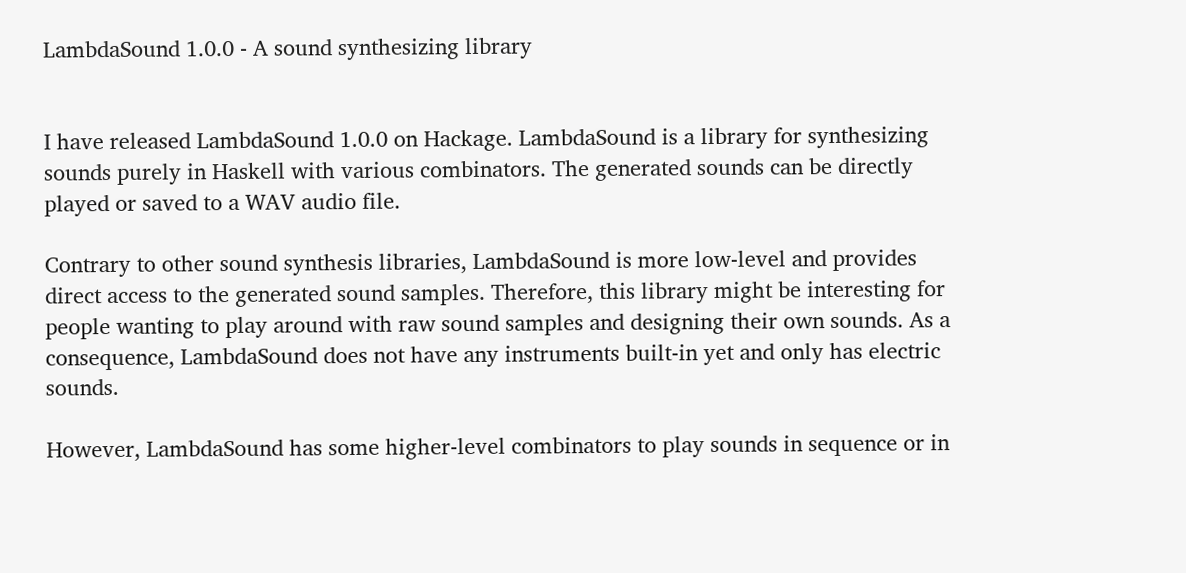LambdaSound 1.0.0 - A sound synthesizing library


I have released LambdaSound 1.0.0 on Hackage. LambdaSound is a library for synthesizing sounds purely in Haskell with various combinators. The generated sounds can be directly played or saved to a WAV audio file.

Contrary to other sound synthesis libraries, LambdaSound is more low-level and provides direct access to the generated sound samples. Therefore, this library might be interesting for people wanting to play around with raw sound samples and designing their own sounds. As a consequence, LambdaSound does not have any instruments built-in yet and only has electric sounds.

However, LambdaSound has some higher-level combinators to play sounds in sequence or in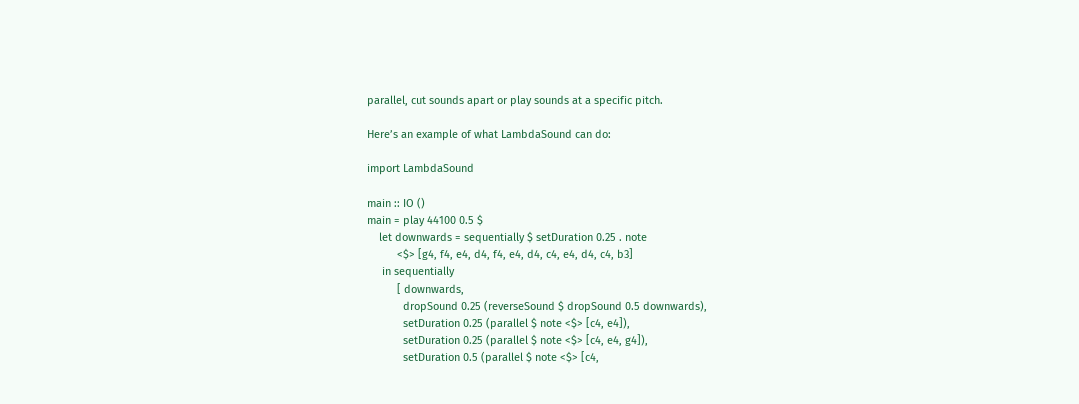parallel, cut sounds apart or play sounds at a specific pitch.

Here’s an example of what LambdaSound can do:

import LambdaSound

main :: IO ()
main = play 44100 0.5 $
    let downwards = sequentially $ setDuration 0.25 . note
          <$> [g4, f4, e4, d4, f4, e4, d4, c4, e4, d4, c4, b3]
     in sequentially
          [ downwards,
            dropSound 0.25 (reverseSound $ dropSound 0.5 downwards),
            setDuration 0.25 (parallel $ note <$> [c4, e4]),
            setDuration 0.25 (parallel $ note <$> [c4, e4, g4]),
            setDuration 0.5 (parallel $ note <$> [c4,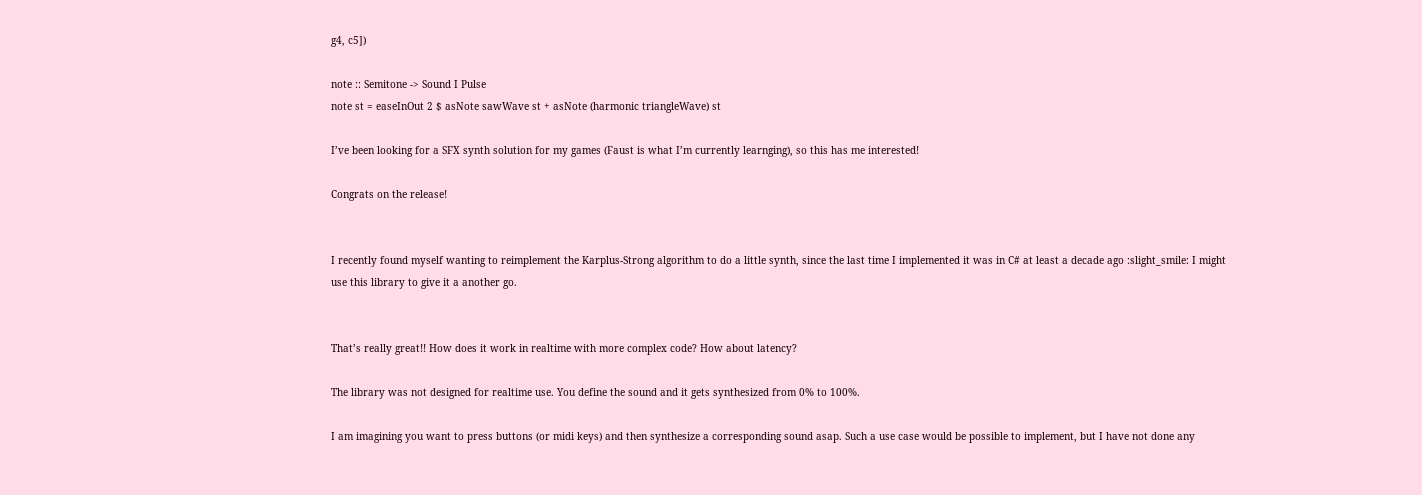g4, c5])

note :: Semitone -> Sound I Pulse
note st = easeInOut 2 $ asNote sawWave st + asNote (harmonic triangleWave) st

I’ve been looking for a SFX synth solution for my games (Faust is what I’m currently learnging), so this has me interested!

Congrats on the release!


I recently found myself wanting to reimplement the Karplus-Strong algorithm to do a little synth, since the last time I implemented it was in C# at least a decade ago :slight_smile: I might use this library to give it a another go.


That’s really great!! How does it work in realtime with more complex code? How about latency?

The library was not designed for realtime use. You define the sound and it gets synthesized from 0% to 100%.

I am imagining you want to press buttons (or midi keys) and then synthesize a corresponding sound asap. Such a use case would be possible to implement, but I have not done any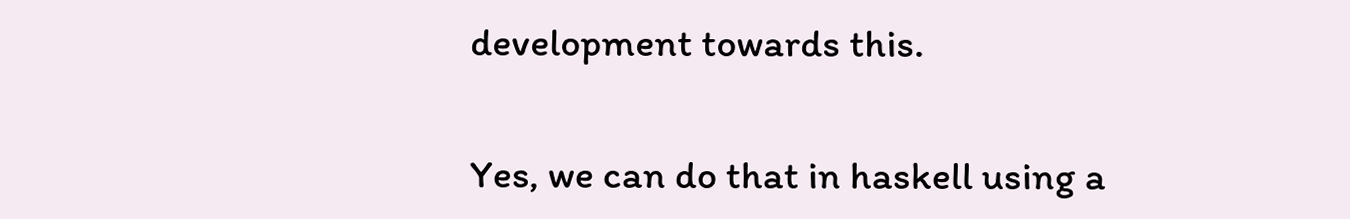development towards this.


Yes, we can do that in haskell using a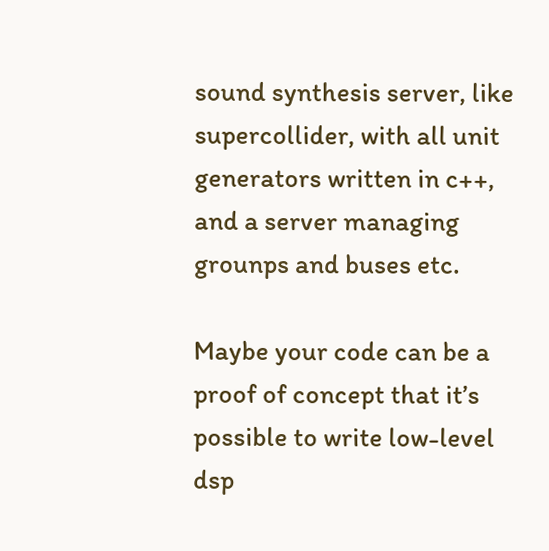sound synthesis server, like supercollider, with all unit generators written in c++, and a server managing grounps and buses etc.

Maybe your code can be a proof of concept that it’s possible to write low-level dsp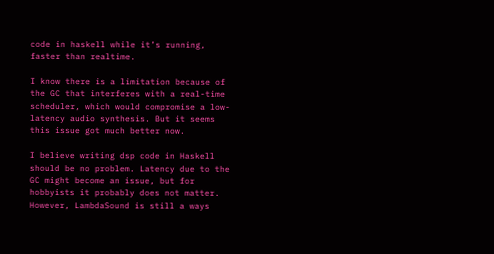code in haskell while it’s running, faster than realtime.

I know there is a limitation because of the GC that interferes with a real-time scheduler, which would compromise a low-latency audio synthesis. But it seems this issue got much better now.

I believe writing dsp code in Haskell should be no problem. Latency due to the GC might become an issue, but for hobbyists it probably does not matter.
However, LambdaSound is still a ways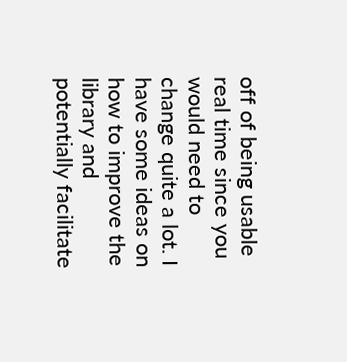off of being usable real time since you would need to change quite a lot. I have some ideas on how to improve the library and potentially facilitate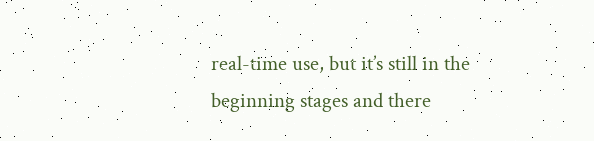real-time use, but it’s still in the beginning stages and there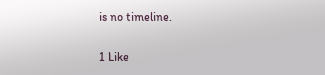is no timeline.

1 Like